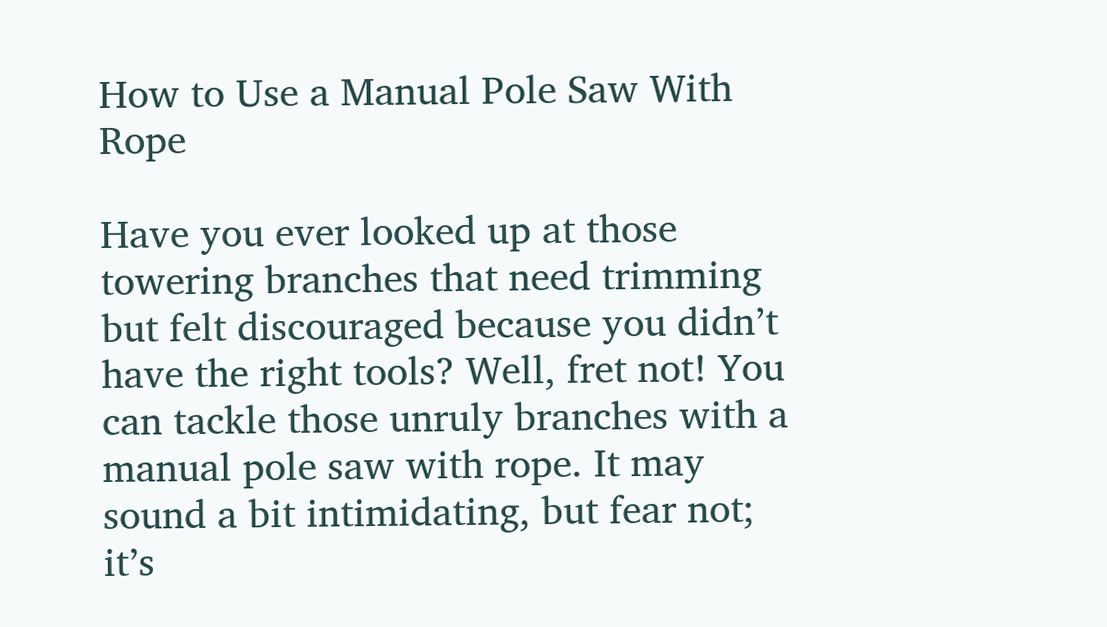How to Use a Manual Pole Saw With Rope

Have you ever looked up at those towering branches that need trimming but felt discouraged because you didn’t have the right tools? Well, fret not! You can tackle those unruly branches with a manual pole saw with rope. It may sound a bit intimidating, but fear not; it’s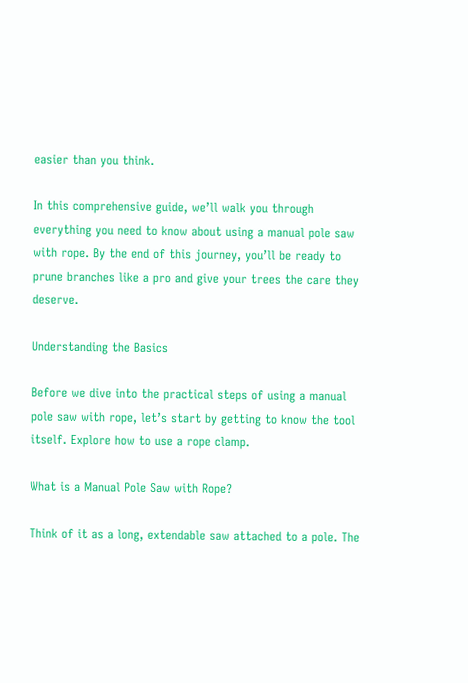easier than you think.

In this comprehensive guide, we’ll walk you through everything you need to know about using a manual pole saw with rope. By the end of this journey, you’ll be ready to prune branches like a pro and give your trees the care they deserve.

Understanding the Basics

Before we dive into the practical steps of using a manual pole saw with rope, let’s start by getting to know the tool itself. Explore how to use a rope clamp.

What is a Manual Pole Saw with Rope?

Think of it as a long, extendable saw attached to a pole. The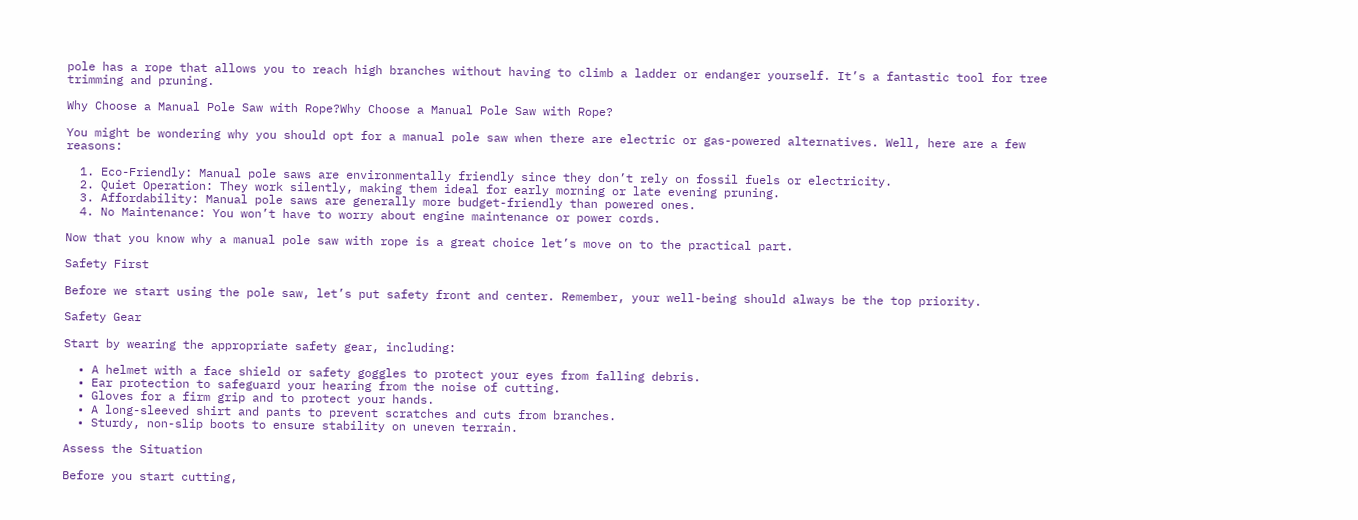pole has a rope that allows you to reach high branches without having to climb a ladder or endanger yourself. It’s a fantastic tool for tree trimming and pruning.

Why Choose a Manual Pole Saw with Rope?Why Choose a Manual Pole Saw with Rope?

You might be wondering why you should opt for a manual pole saw when there are electric or gas-powered alternatives. Well, here are a few reasons:

  1. Eco-Friendly: Manual pole saws are environmentally friendly since they don’t rely on fossil fuels or electricity.
  2. Quiet Operation: They work silently, making them ideal for early morning or late evening pruning.
  3. Affordability: Manual pole saws are generally more budget-friendly than powered ones.
  4. No Maintenance: You won’t have to worry about engine maintenance or power cords.

Now that you know why a manual pole saw with rope is a great choice let’s move on to the practical part.

Safety First

Before we start using the pole saw, let’s put safety front and center. Remember, your well-being should always be the top priority.

Safety Gear

Start by wearing the appropriate safety gear, including:

  • A helmet with a face shield or safety goggles to protect your eyes from falling debris.
  • Ear protection to safeguard your hearing from the noise of cutting.
  • Gloves for a firm grip and to protect your hands.
  • A long-sleeved shirt and pants to prevent scratches and cuts from branches.
  • Sturdy, non-slip boots to ensure stability on uneven terrain.

Assess the Situation

Before you start cutting,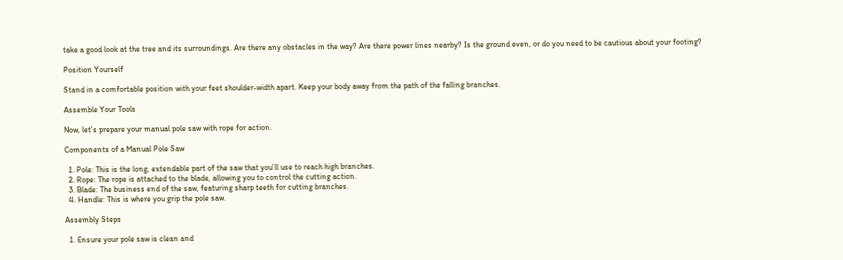take a good look at the tree and its surroundings. Are there any obstacles in the way? Are there power lines nearby? Is the ground even, or do you need to be cautious about your footing?

Position Yourself

Stand in a comfortable position with your feet shoulder-width apart. Keep your body away from the path of the falling branches.

Assemble Your Tools

Now, let’s prepare your manual pole saw with rope for action.

Components of a Manual Pole Saw

  1. Pole: This is the long, extendable part of the saw that you’ll use to reach high branches.
  2. Rope: The rope is attached to the blade, allowing you to control the cutting action.
  3. Blade: The business end of the saw, featuring sharp teeth for cutting branches.
  4. Handle: This is where you grip the pole saw.

Assembly Steps

  1. Ensure your pole saw is clean and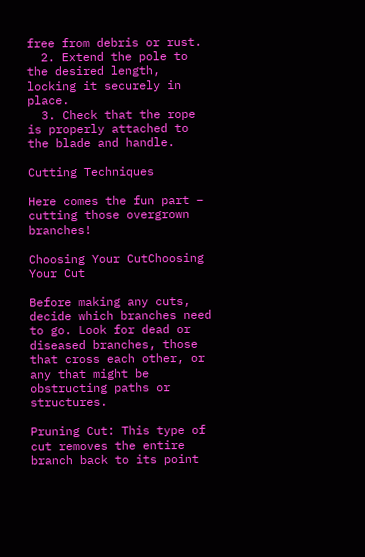free from debris or rust.
  2. Extend the pole to the desired length, locking it securely in place.
  3. Check that the rope is properly attached to the blade and handle.

Cutting Techniques

Here comes the fun part – cutting those overgrown branches!

Choosing Your CutChoosing Your Cut

Before making any cuts, decide which branches need to go. Look for dead or diseased branches, those that cross each other, or any that might be obstructing paths or structures.

Pruning Cut: This type of cut removes the entire branch back to its point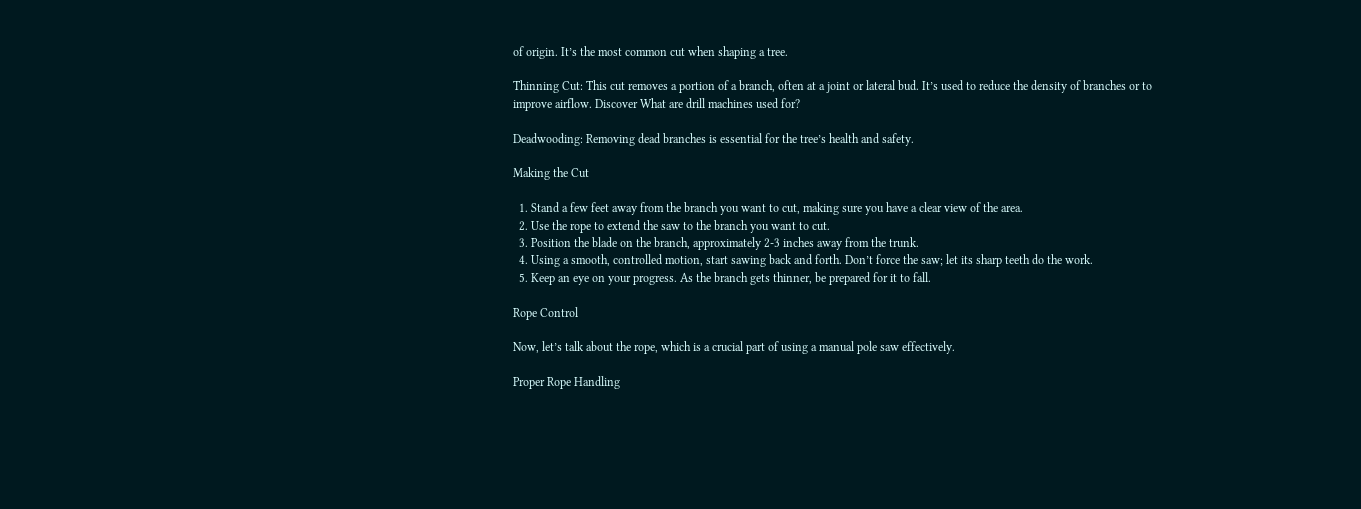of origin. It’s the most common cut when shaping a tree.

Thinning Cut: This cut removes a portion of a branch, often at a joint or lateral bud. It’s used to reduce the density of branches or to improve airflow. Discover What are drill machines used for?

Deadwooding: Removing dead branches is essential for the tree’s health and safety.

Making the Cut

  1. Stand a few feet away from the branch you want to cut, making sure you have a clear view of the area.
  2. Use the rope to extend the saw to the branch you want to cut.
  3. Position the blade on the branch, approximately 2-3 inches away from the trunk.
  4. Using a smooth, controlled motion, start sawing back and forth. Don’t force the saw; let its sharp teeth do the work.
  5. Keep an eye on your progress. As the branch gets thinner, be prepared for it to fall.

Rope Control

Now, let’s talk about the rope, which is a crucial part of using a manual pole saw effectively.

Proper Rope Handling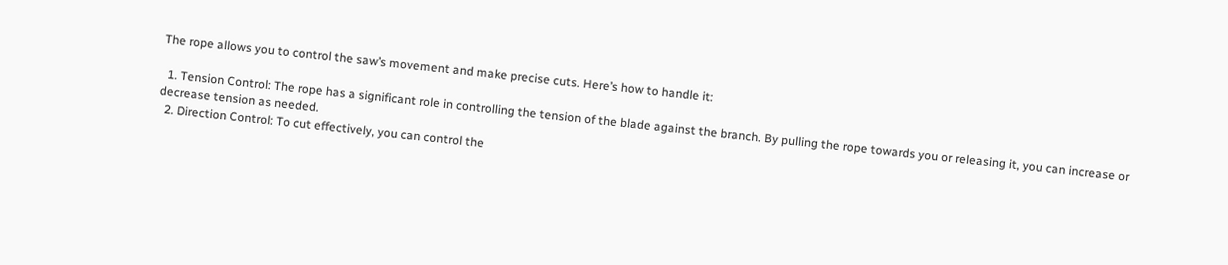The rope allows you to control the saw’s movement and make precise cuts. Here’s how to handle it:

  1. Tension Control: The rope has a significant role in controlling the tension of the blade against the branch. By pulling the rope towards you or releasing it, you can increase or decrease tension as needed.
  2. Direction Control: To cut effectively, you can control the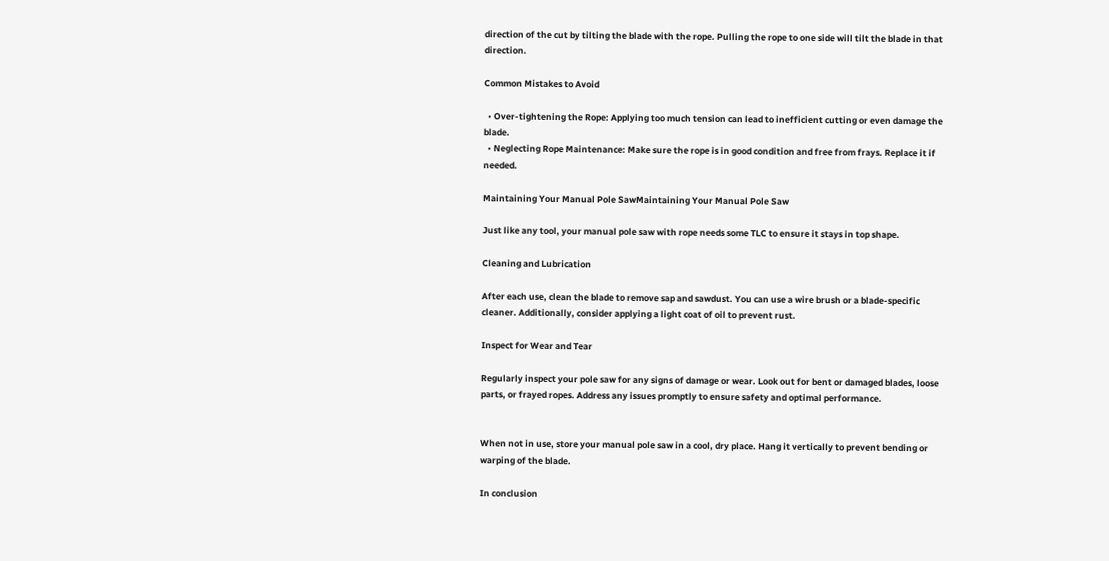direction of the cut by tilting the blade with the rope. Pulling the rope to one side will tilt the blade in that direction.

Common Mistakes to Avoid

  • Over-tightening the Rope: Applying too much tension can lead to inefficient cutting or even damage the blade.
  • Neglecting Rope Maintenance: Make sure the rope is in good condition and free from frays. Replace it if needed.

Maintaining Your Manual Pole SawMaintaining Your Manual Pole Saw

Just like any tool, your manual pole saw with rope needs some TLC to ensure it stays in top shape.

Cleaning and Lubrication

After each use, clean the blade to remove sap and sawdust. You can use a wire brush or a blade-specific cleaner. Additionally, consider applying a light coat of oil to prevent rust.

Inspect for Wear and Tear

Regularly inspect your pole saw for any signs of damage or wear. Look out for bent or damaged blades, loose parts, or frayed ropes. Address any issues promptly to ensure safety and optimal performance.


When not in use, store your manual pole saw in a cool, dry place. Hang it vertically to prevent bending or warping of the blade.

In conclusion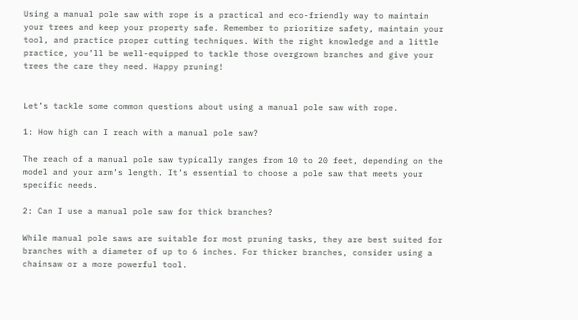Using a manual pole saw with rope is a practical and eco-friendly way to maintain your trees and keep your property safe. Remember to prioritize safety, maintain your tool, and practice proper cutting techniques. With the right knowledge and a little practice, you’ll be well-equipped to tackle those overgrown branches and give your trees the care they need. Happy pruning!


Let’s tackle some common questions about using a manual pole saw with rope.

1: How high can I reach with a manual pole saw?

The reach of a manual pole saw typically ranges from 10 to 20 feet, depending on the model and your arm’s length. It’s essential to choose a pole saw that meets your specific needs.

2: Can I use a manual pole saw for thick branches?

While manual pole saws are suitable for most pruning tasks, they are best suited for branches with a diameter of up to 6 inches. For thicker branches, consider using a chainsaw or a more powerful tool.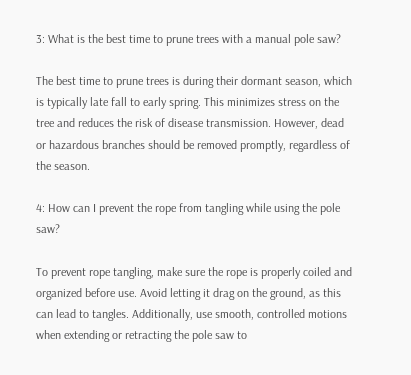3: What is the best time to prune trees with a manual pole saw?

The best time to prune trees is during their dormant season, which is typically late fall to early spring. This minimizes stress on the tree and reduces the risk of disease transmission. However, dead or hazardous branches should be removed promptly, regardless of the season.

4: How can I prevent the rope from tangling while using the pole saw?

To prevent rope tangling, make sure the rope is properly coiled and organized before use. Avoid letting it drag on the ground, as this can lead to tangles. Additionally, use smooth, controlled motions when extending or retracting the pole saw to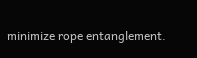minimize rope entanglement.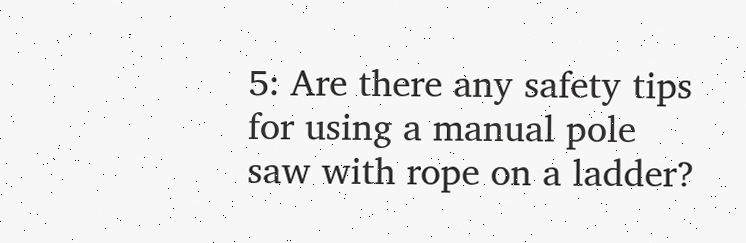5: Are there any safety tips for using a manual pole saw with rope on a ladder?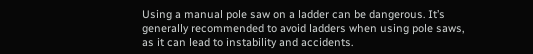Using a manual pole saw on a ladder can be dangerous. It’s generally recommended to avoid ladders when using pole saws, as it can lead to instability and accidents.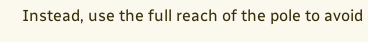Instead, use the full reach of the pole to avoid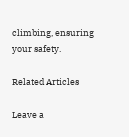climbing, ensuring your safety.

Related Articles

Leave a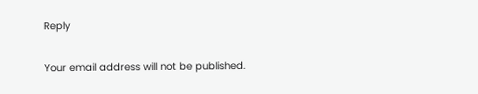Reply

Your email address will not be published.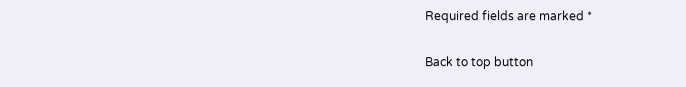Required fields are marked *

Back to top button